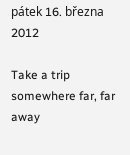pátek 16. března 2012

Take a trip somewhere far, far away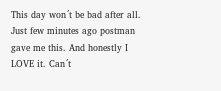This day won´t be bad after all. Just few minutes ago postman gave me this. And honestly I LOVE it. Can´t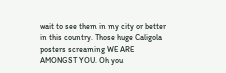wait to see them in my city or better in this country. Those huge Caligola posters screaming WE ARE AMONGST YOU. Oh you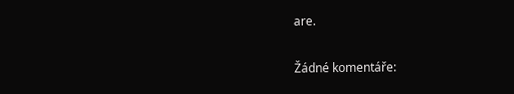are.

Žádné komentáře: